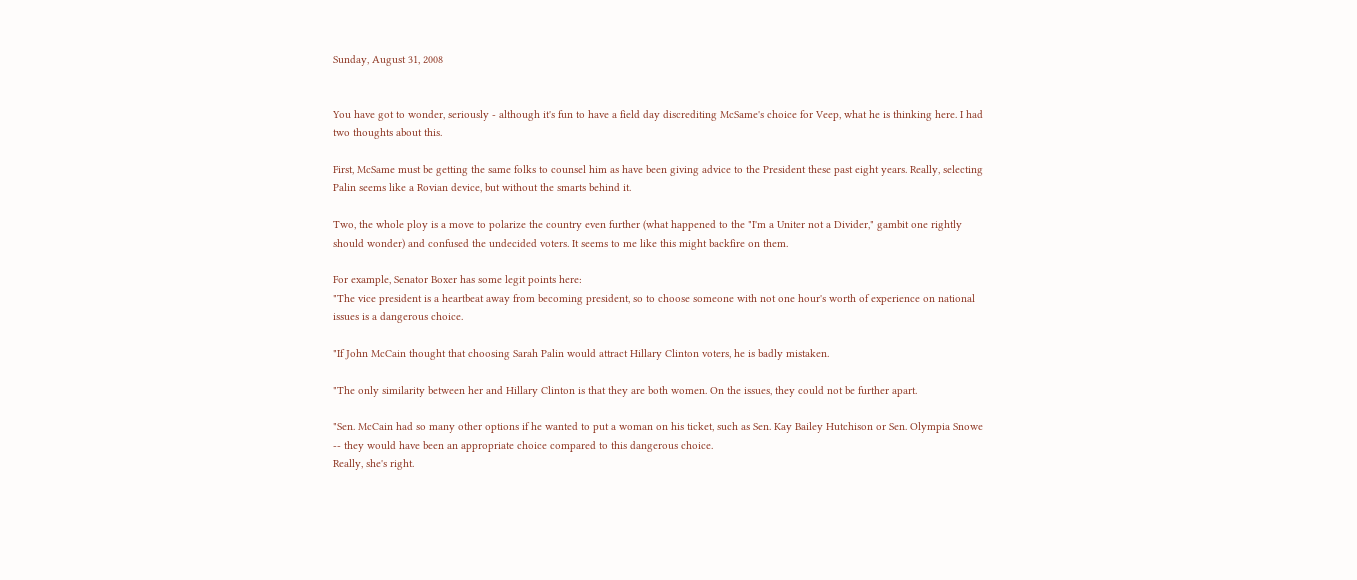Sunday, August 31, 2008


You have got to wonder, seriously - although it's fun to have a field day discrediting McSame's choice for Veep, what he is thinking here. I had two thoughts about this.

First, McSame must be getting the same folks to counsel him as have been giving advice to the President these past eight years. Really, selecting Palin seems like a Rovian device, but without the smarts behind it.

Two, the whole ploy is a move to polarize the country even further (what happened to the "I'm a Uniter not a Divider," gambit one rightly should wonder) and confused the undecided voters. It seems to me like this might backfire on them.

For example, Senator Boxer has some legit points here:
"The vice president is a heartbeat away from becoming president, so to choose someone with not one hour's worth of experience on national issues is a dangerous choice.

"If John McCain thought that choosing Sarah Palin would attract Hillary Clinton voters, he is badly mistaken.

"The only similarity between her and Hillary Clinton is that they are both women. On the issues, they could not be further apart.

"Sen. McCain had so many other options if he wanted to put a woman on his ticket, such as Sen. Kay Bailey Hutchison or Sen. Olympia Snowe -- they would have been an appropriate choice compared to this dangerous choice.
Really, she's right.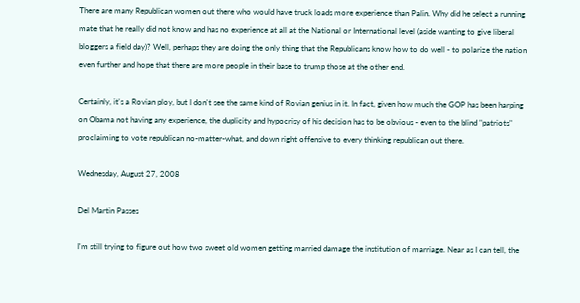There are many Republican women out there who would have truck loads more experience than Palin. Why did he select a running mate that he really did not know and has no experience at all at the National or International level (aside wanting to give liberal bloggers a field day)? Well, perhaps they are doing the only thing that the Republicans know how to do well - to polarize the nation even further and hope that there are more people in their base to trump those at the other end.

Certainly, it's a Rovian ploy, but I don't see the same kind of Rovian genius in it. In fact, given how much the GOP has been harping on Obama not having any experience, the duplicity and hypocrisy of his decision has to be obvious - even to the blind "patriots" proclaiming to vote republican no-matter-what, and down right offensive to every thinking republican out there.

Wednesday, August 27, 2008

Del Martin Passes

I'm still trying to figure out how two sweet old women getting married damage the institution of marriage. Near as I can tell, the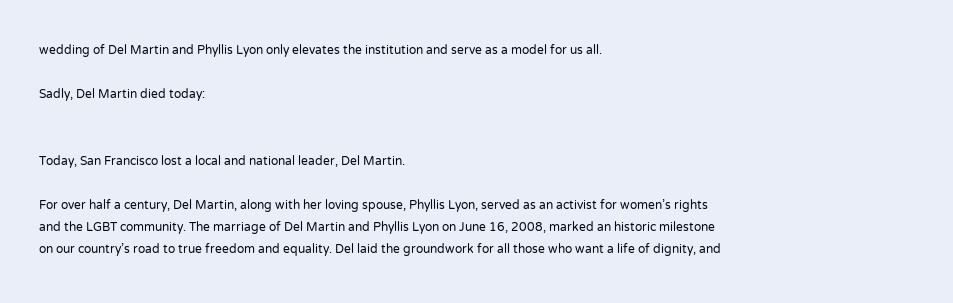wedding of Del Martin and Phyllis Lyon only elevates the institution and serve as a model for us all.

Sadly, Del Martin died today:


Today, San Francisco lost a local and national leader, Del Martin.

For over half a century, Del Martin, along with her loving spouse, Phyllis Lyon, served as an activist for women’s rights and the LGBT community. The marriage of Del Martin and Phyllis Lyon on June 16, 2008, marked an historic milestone on our country’s road to true freedom and equality. Del laid the groundwork for all those who want a life of dignity, and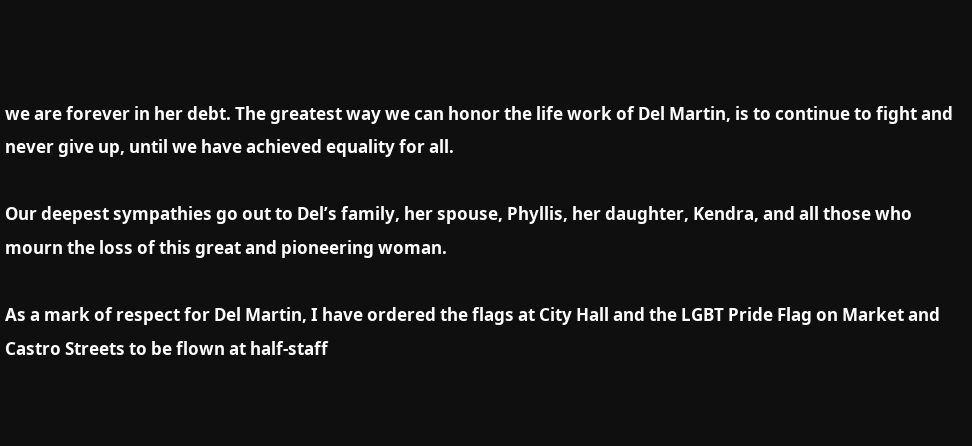we are forever in her debt. The greatest way we can honor the life work of Del Martin, is to continue to fight and never give up, until we have achieved equality for all.

Our deepest sympathies go out to Del’s family, her spouse, Phyllis, her daughter, Kendra, and all those who mourn the loss of this great and pioneering woman.

As a mark of respect for Del Martin, I have ordered the flags at City Hall and the LGBT Pride Flag on Market and Castro Streets to be flown at half-staff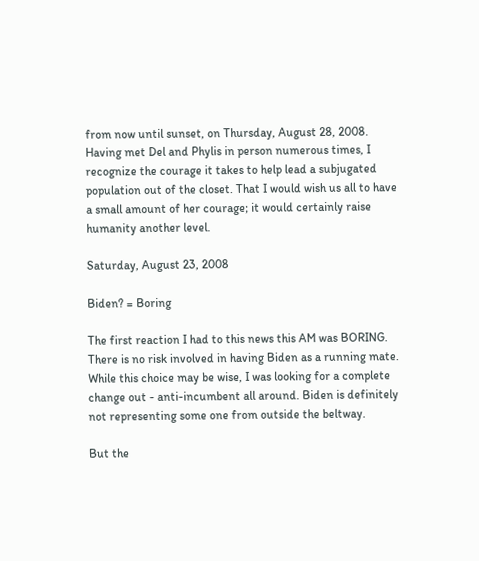from now until sunset, on Thursday, August 28, 2008.
Having met Del and Phylis in person numerous times, I recognize the courage it takes to help lead a subjugated population out of the closet. That I would wish us all to have a small amount of her courage; it would certainly raise humanity another level.

Saturday, August 23, 2008

Biden? = Boring

The first reaction I had to this news this AM was BORING. There is no risk involved in having Biden as a running mate. While this choice may be wise, I was looking for a complete change out - anti-incumbent all around. Biden is definitely not representing some one from outside the beltway.

But the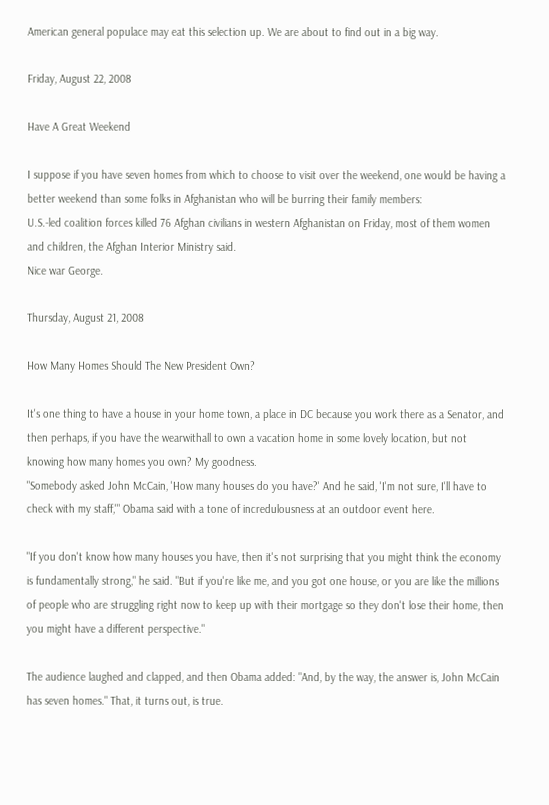American general populace may eat this selection up. We are about to find out in a big way.

Friday, August 22, 2008

Have A Great Weekend

I suppose if you have seven homes from which to choose to visit over the weekend, one would be having a better weekend than some folks in Afghanistan who will be burring their family members:
U.S.-led coalition forces killed 76 Afghan civilians in western Afghanistan on Friday, most of them women and children, the Afghan Interior Ministry said.
Nice war George.

Thursday, August 21, 2008

How Many Homes Should The New President Own?

It's one thing to have a house in your home town, a place in DC because you work there as a Senator, and then perhaps, if you have the wearwithall to own a vacation home in some lovely location, but not knowing how many homes you own? My goodness.
"Somebody asked John McCain, 'How many houses do you have?' And he said, 'I'm not sure, I'll have to check with my staff,'" Obama said with a tone of incredulousness at an outdoor event here.

"If you don't know how many houses you have, then it's not surprising that you might think the economy is fundamentally strong," he said. "But if you're like me, and you got one house, or you are like the millions of people who are struggling right now to keep up with their mortgage so they don't lose their home, then you might have a different perspective."

The audience laughed and clapped, and then Obama added: "And, by the way, the answer is, John McCain has seven homes." That, it turns out, is true.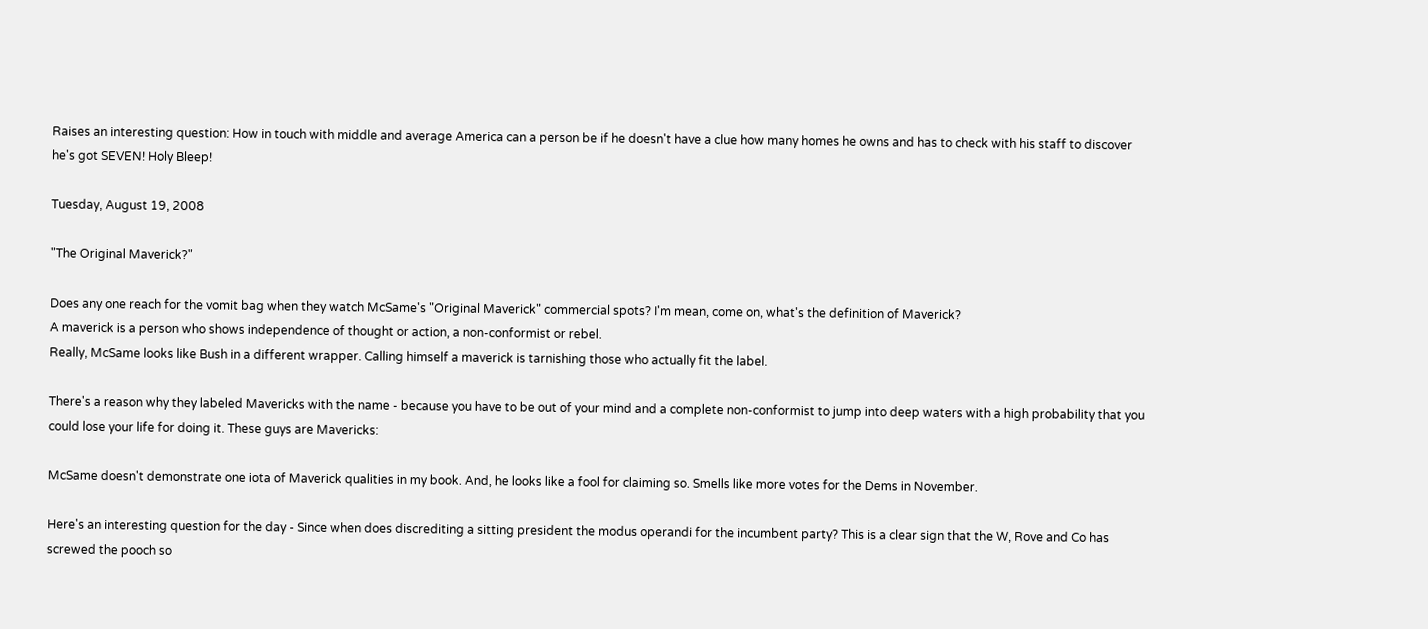Raises an interesting question: How in touch with middle and average America can a person be if he doesn't have a clue how many homes he owns and has to check with his staff to discover he's got SEVEN! Holy Bleep!

Tuesday, August 19, 2008

"The Original Maverick?"

Does any one reach for the vomit bag when they watch McSame's "Original Maverick" commercial spots? I'm mean, come on, what's the definition of Maverick?
A maverick is a person who shows independence of thought or action, a non-conformist or rebel.
Really, McSame looks like Bush in a different wrapper. Calling himself a maverick is tarnishing those who actually fit the label.

There's a reason why they labeled Mavericks with the name - because you have to be out of your mind and a complete non-conformist to jump into deep waters with a high probability that you could lose your life for doing it. These guys are Mavericks:

McSame doesn't demonstrate one iota of Maverick qualities in my book. And, he looks like a fool for claiming so. Smells like more votes for the Dems in November.

Here's an interesting question for the day - Since when does discrediting a sitting president the modus operandi for the incumbent party? This is a clear sign that the W, Rove and Co has screwed the pooch so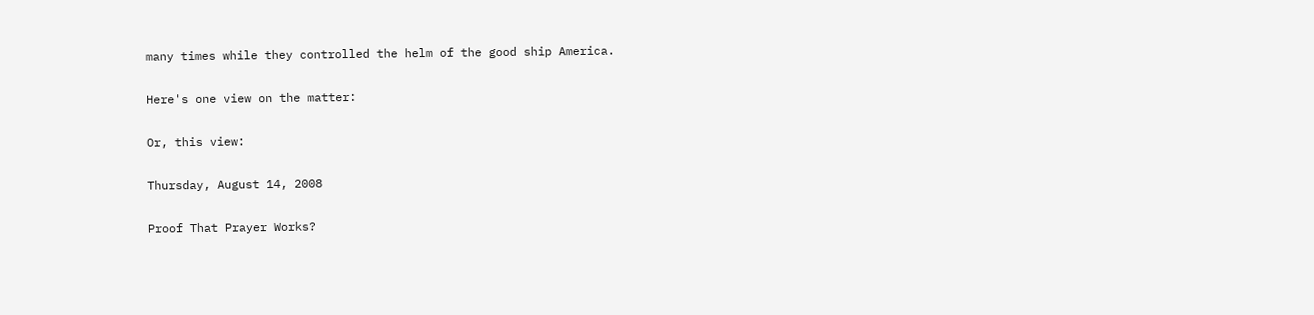many times while they controlled the helm of the good ship America.

Here's one view on the matter:

Or, this view:

Thursday, August 14, 2008

Proof That Prayer Works?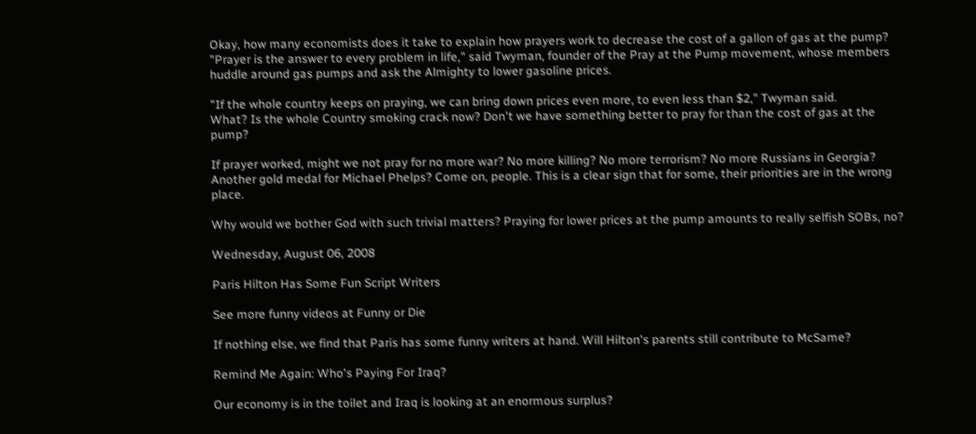Okay, how many economists does it take to explain how prayers work to decrease the cost of a gallon of gas at the pump?
"Prayer is the answer to every problem in life," said Twyman, founder of the Pray at the Pump movement, whose members huddle around gas pumps and ask the Almighty to lower gasoline prices.

"If the whole country keeps on praying, we can bring down prices even more, to even less than $2," Twyman said.
What? Is the whole Country smoking crack now? Don't we have something better to pray for than the cost of gas at the pump?

If prayer worked, might we not pray for no more war? No more killing? No more terrorism? No more Russians in Georgia? Another gold medal for Michael Phelps? Come on, people. This is a clear sign that for some, their priorities are in the wrong place.

Why would we bother God with such trivial matters? Praying for lower prices at the pump amounts to really selfish SOBs, no?

Wednesday, August 06, 2008

Paris Hilton Has Some Fun Script Writers

See more funny videos at Funny or Die

If nothing else, we find that Paris has some funny writers at hand. Will Hilton's parents still contribute to McSame?

Remind Me Again: Who's Paying For Iraq?

Our economy is in the toilet and Iraq is looking at an enormous surplus?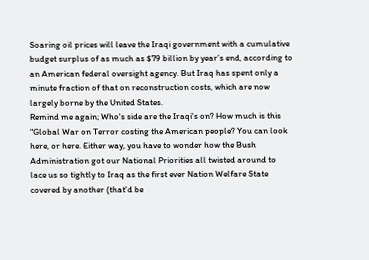Soaring oil prices will leave the Iraqi government with a cumulative budget surplus of as much as $79 billion by year’s end, according to an American federal oversight agency. But Iraq has spent only a minute fraction of that on reconstruction costs, which are now largely borne by the United States.
Remind me again; Who's side are the Iraqi's on? How much is this "Global War on Terror costing the American people? You can look here, or here. Either way, you have to wonder how the Bush Administration got our National Priorities all twisted around to lace us so tightly to Iraq as the first ever Nation Welfare State covered by another (that'd be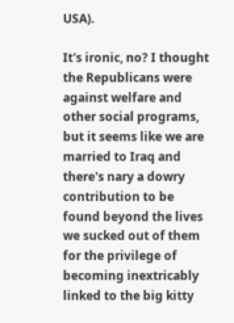USA).

It's ironic, no? I thought the Republicans were against welfare and other social programs, but it seems like we are married to Iraq and there's nary a dowry contribution to be found beyond the lives we sucked out of them for the privilege of becoming inextricably linked to the big kitty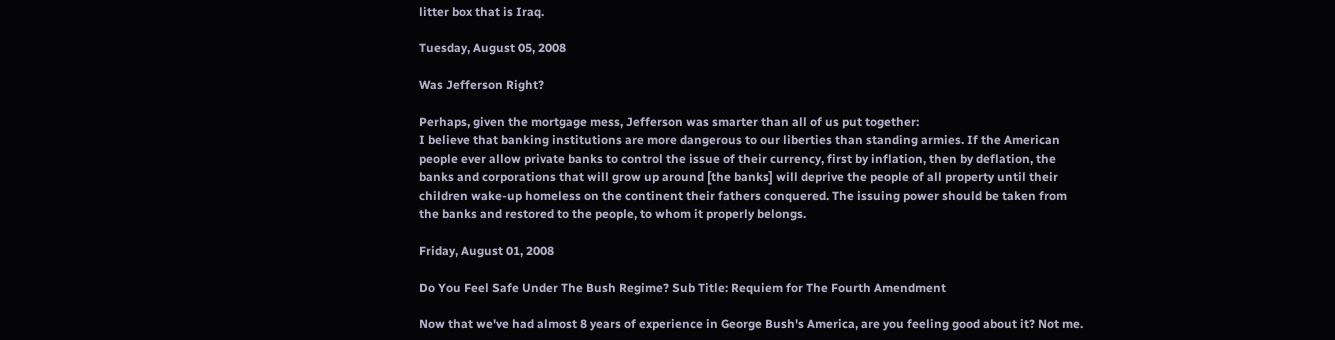litter box that is Iraq.

Tuesday, August 05, 2008

Was Jefferson Right?

Perhaps, given the mortgage mess, Jefferson was smarter than all of us put together:
I believe that banking institutions are more dangerous to our liberties than standing armies. If the American people ever allow private banks to control the issue of their currency, first by inflation, then by deflation, the banks and corporations that will grow up around [the banks] will deprive the people of all property until their children wake-up homeless on the continent their fathers conquered. The issuing power should be taken from the banks and restored to the people, to whom it properly belongs.

Friday, August 01, 2008

Do You Feel Safe Under The Bush Regime? Sub Title: Requiem for The Fourth Amendment

Now that we've had almost 8 years of experience in George Bush's America, are you feeling good about it? Not me.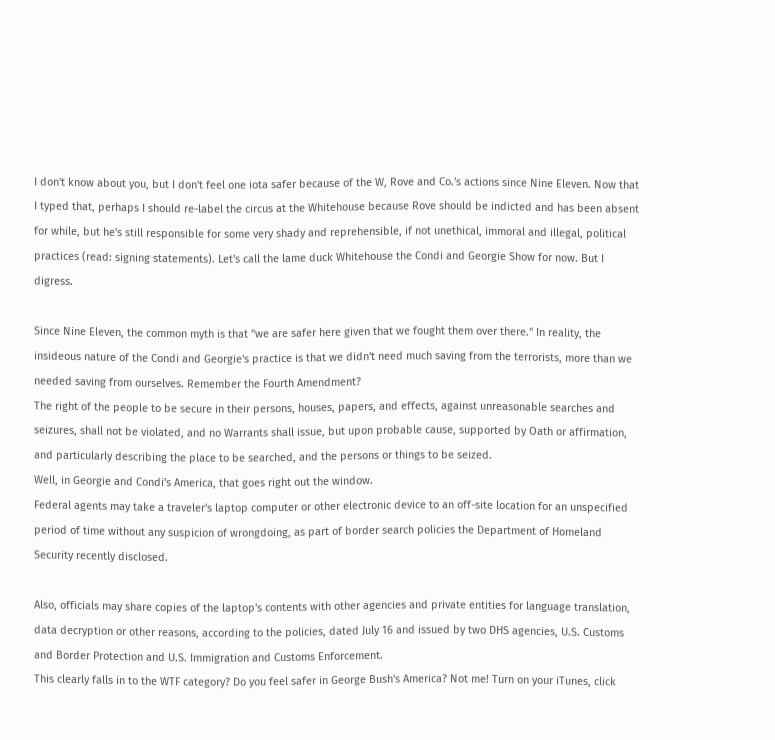I don't know about you, but I don't feel one iota safer because of the W, Rove and Co.'s actions since Nine Eleven. Now that I typed that, perhaps I should re-label the circus at the Whitehouse because Rove should be indicted and has been absent for while, but he's still responsible for some very shady and reprehensible, if not unethical, immoral and illegal, political practices (read: signing statements). Let's call the lame duck Whitehouse the Condi and Georgie Show for now. But I digress.

Since Nine Eleven, the common myth is that "we are safer here given that we fought them over there." In reality, the insideous nature of the Condi and Georgie's practice is that we didn't need much saving from the terrorists, more than we needed saving from ourselves. Remember the Fourth Amendment?
The right of the people to be secure in their persons, houses, papers, and effects, against unreasonable searches and seizures, shall not be violated, and no Warrants shall issue, but upon probable cause, supported by Oath or affirmation, and particularly describing the place to be searched, and the persons or things to be seized.
Well, in Georgie and Condi's America, that goes right out the window.
Federal agents may take a traveler's laptop computer or other electronic device to an off-site location for an unspecified period of time without any suspicion of wrongdoing, as part of border search policies the Department of Homeland Security recently disclosed.

Also, officials may share copies of the laptop's contents with other agencies and private entities for language translation, data decryption or other reasons, according to the policies, dated July 16 and issued by two DHS agencies, U.S. Customs and Border Protection and U.S. Immigration and Customs Enforcement.
This clearly falls in to the WTF category? Do you feel safer in George Bush's America? Not me! Turn on your iTunes, click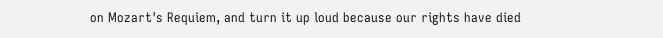on Mozart's Requiem, and turn it up loud because our rights have died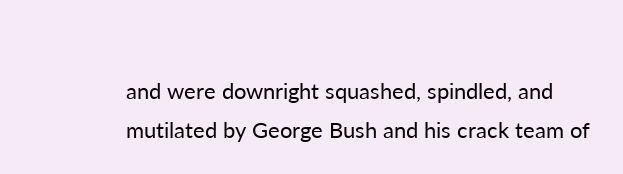and were downright squashed, spindled, and mutilated by George Bush and his crack team of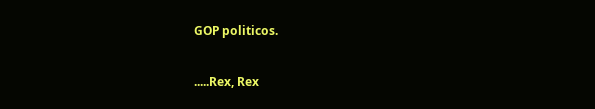GOP politicos.

.....Rex, Rex